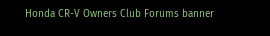Honda CR-V Owners Club Forums banner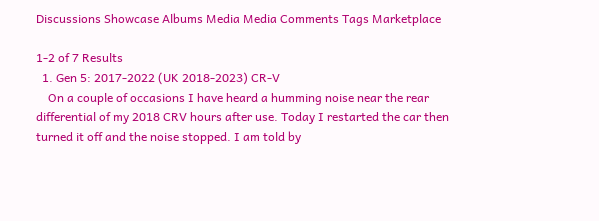Discussions Showcase Albums Media Media Comments Tags Marketplace

1-2 of 7 Results
  1. Gen 5: 2017-2022 (UK 2018-2023) CR-V
    On a couple of occasions I have heard a humming noise near the rear differential of my 2018 CRV hours after use. Today I restarted the car then turned it off and the noise stopped. I am told by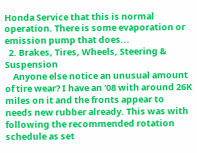Honda Service that this is normal operation. There is some evaporation or emission pump that does...
  2. Brakes, Tires, Wheels, Steering & Suspension
    Anyone else notice an unusual amount of tire wear? I have an '08 with around 26K miles on it and the fronts appear to needs new rubber already. This was with following the recommended rotation schedule as set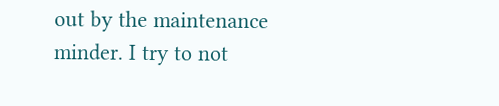out by the maintenance minder. I try to not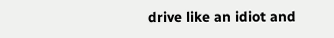drive like an idiot and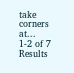take corners at...
1-2 of 7 Results